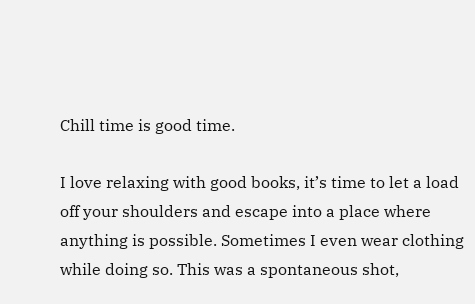Chill time is good time.

I love relaxing with good books, it’s time to let a load off your shoulders and escape into a place where anything is possible. Sometimes I even wear clothing while doing so. This was a spontaneous shot,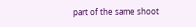part of the same shoot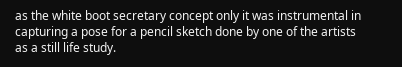as the white boot secretary concept only it was instrumental in capturing a pose for a pencil sketch done by one of the artists as a still life study.